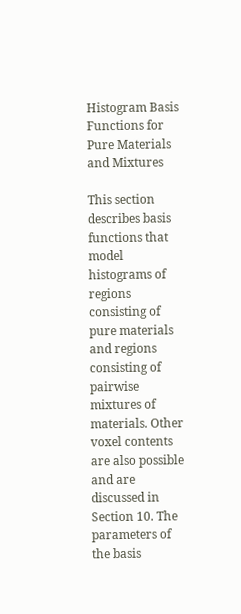Histogram Basis Functions for Pure Materials and Mixtures

This section describes basis functions that model histograms of regions consisting of pure materials and regions consisting of pairwise mixtures of materials. Other voxel contents are also possible and are discussed in Section 10. The parameters of the basis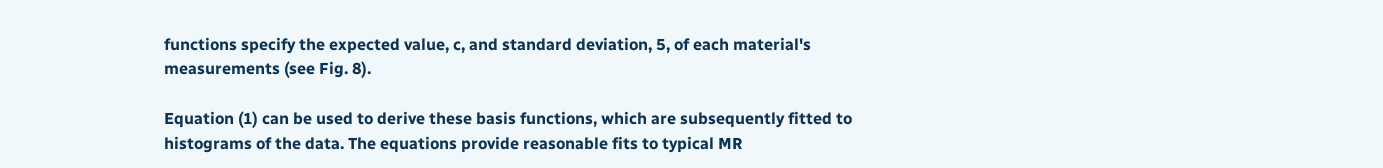functions specify the expected value, c, and standard deviation, 5, of each material's measurements (see Fig. 8).

Equation (1) can be used to derive these basis functions, which are subsequently fitted to histograms of the data. The equations provide reasonable fits to typical MR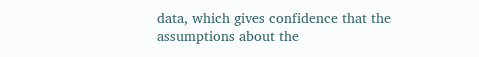data, which gives confidence that the assumptions about the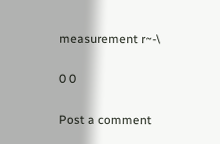measurement r~-\

0 0

Post a comment